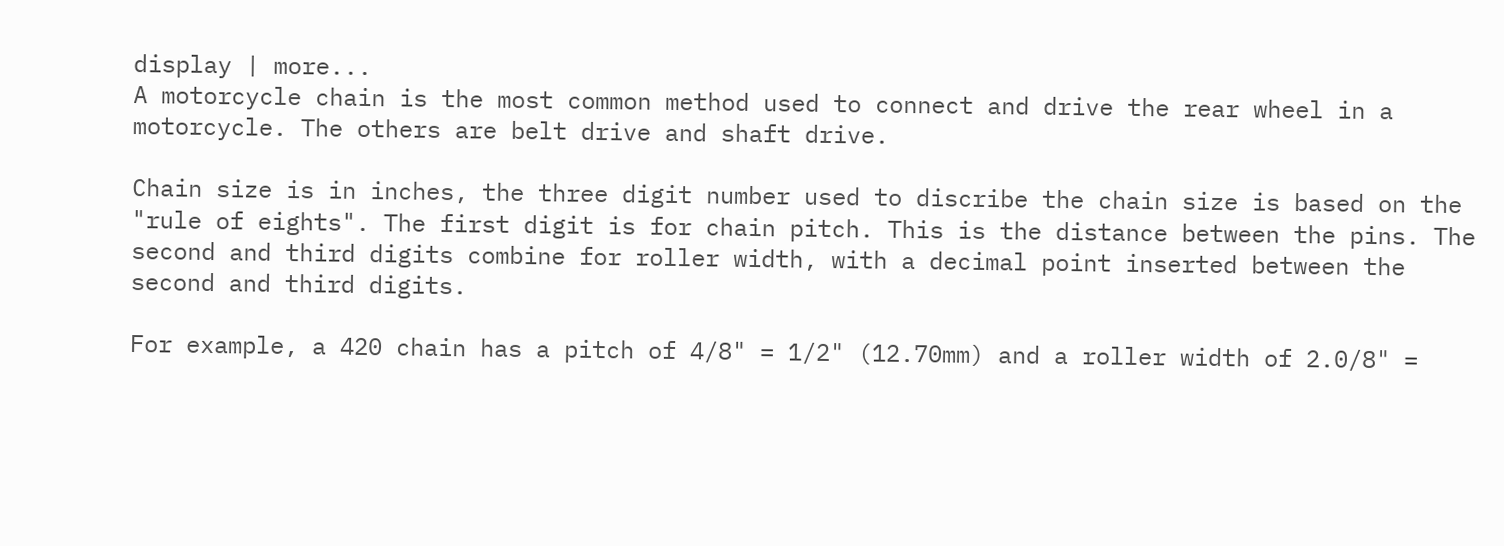display | more...
A motorcycle chain is the most common method used to connect and drive the rear wheel in a motorcycle. The others are belt drive and shaft drive.

Chain size is in inches, the three digit number used to discribe the chain size is based on the "rule of eights". The first digit is for chain pitch. This is the distance between the pins. The second and third digits combine for roller width, with a decimal point inserted between the second and third digits.

For example, a 420 chain has a pitch of 4/8" = 1/2" (12.70mm) and a roller width of 2.0/8" =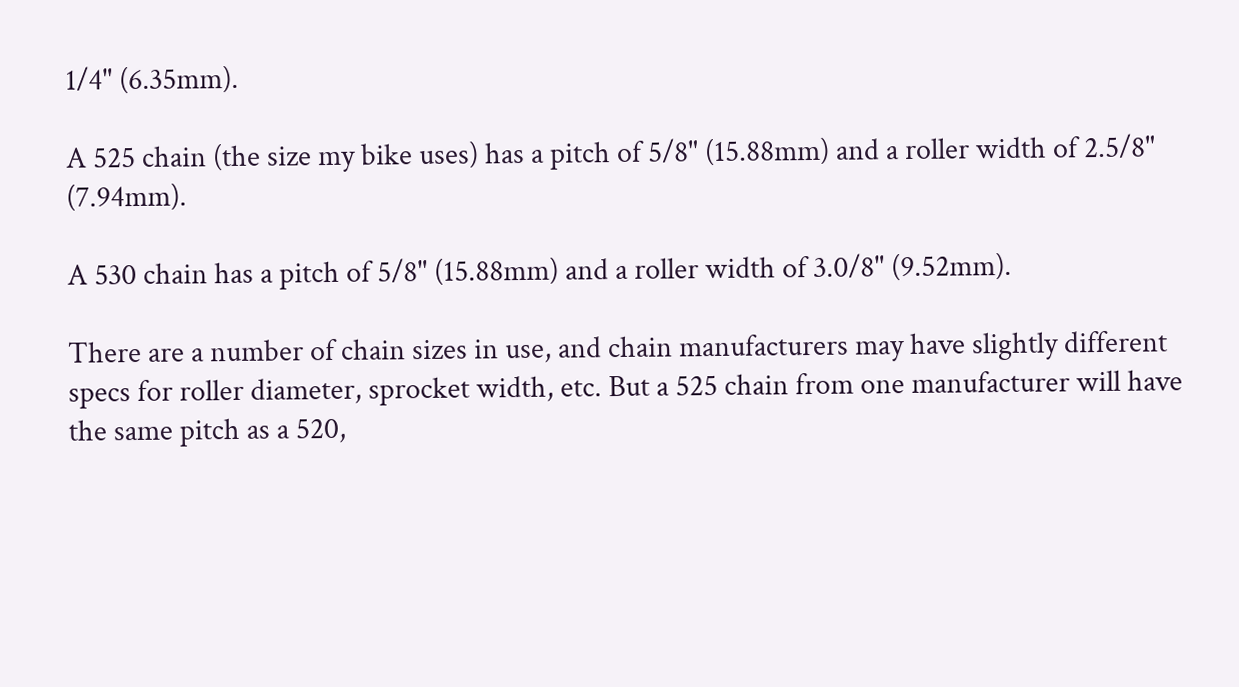1/4" (6.35mm).

A 525 chain (the size my bike uses) has a pitch of 5/8" (15.88mm) and a roller width of 2.5/8" (7.94mm).

A 530 chain has a pitch of 5/8" (15.88mm) and a roller width of 3.0/8" (9.52mm).

There are a number of chain sizes in use, and chain manufacturers may have slightly different specs for roller diameter, sprocket width, etc. But a 525 chain from one manufacturer will have the same pitch as a 520,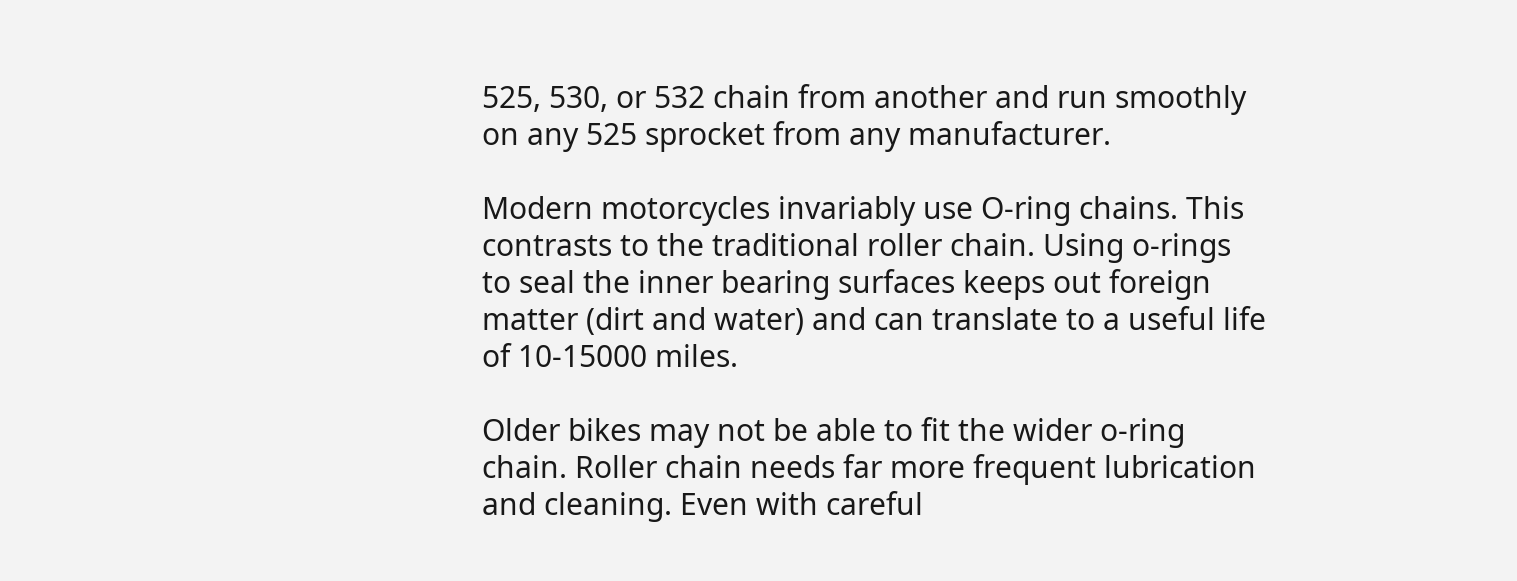525, 530, or 532 chain from another and run smoothly on any 525 sprocket from any manufacturer.

Modern motorcycles invariably use O-ring chains. This contrasts to the traditional roller chain. Using o-rings to seal the inner bearing surfaces keeps out foreign matter (dirt and water) and can translate to a useful life of 10-15000 miles.

Older bikes may not be able to fit the wider o-ring chain. Roller chain needs far more frequent lubrication and cleaning. Even with careful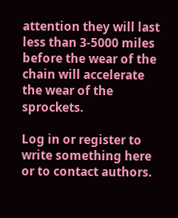attention they will last less than 3-5000 miles before the wear of the chain will accelerate the wear of the sprockets.

Log in or register to write something here or to contact authors.